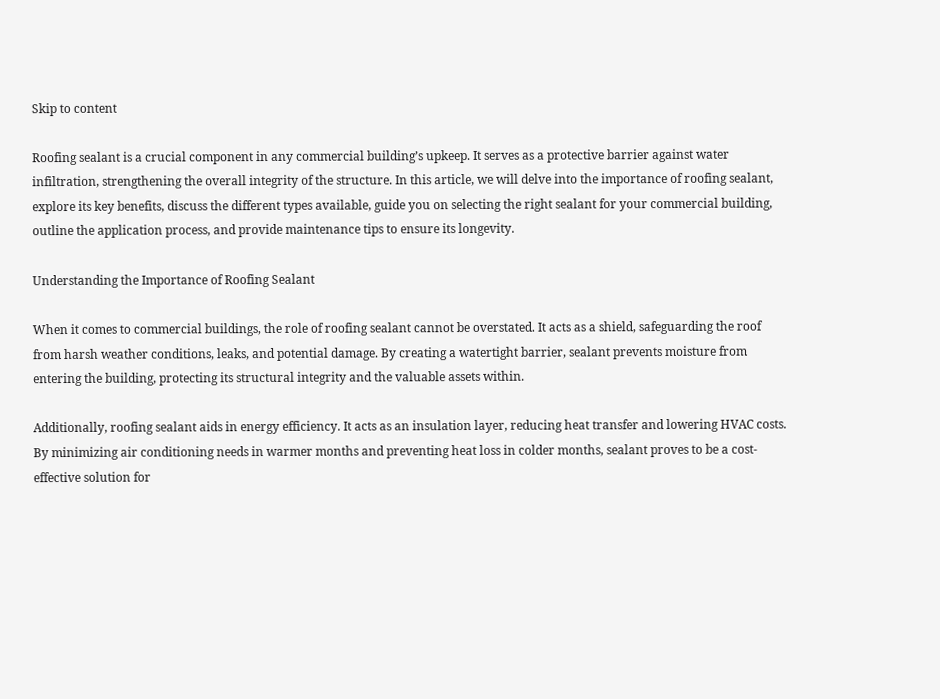Skip to content

Roofing sealant is a crucial component in any commercial building’s upkeep. It serves as a protective barrier against water infiltration, strengthening the overall integrity of the structure. In this article, we will delve into the importance of roofing sealant, explore its key benefits, discuss the different types available, guide you on selecting the right sealant for your commercial building, outline the application process, and provide maintenance tips to ensure its longevity.

Understanding the Importance of Roofing Sealant

When it comes to commercial buildings, the role of roofing sealant cannot be overstated. It acts as a shield, safeguarding the roof from harsh weather conditions, leaks, and potential damage. By creating a watertight barrier, sealant prevents moisture from entering the building, protecting its structural integrity and the valuable assets within.

Additionally, roofing sealant aids in energy efficiency. It acts as an insulation layer, reducing heat transfer and lowering HVAC costs. By minimizing air conditioning needs in warmer months and preventing heat loss in colder months, sealant proves to be a cost-effective solution for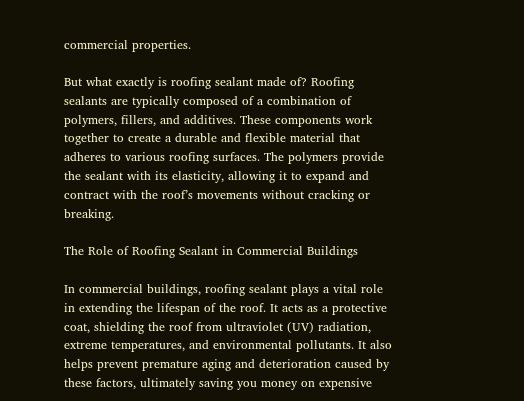commercial properties.

But what exactly is roofing sealant made of? Roofing sealants are typically composed of a combination of polymers, fillers, and additives. These components work together to create a durable and flexible material that adheres to various roofing surfaces. The polymers provide the sealant with its elasticity, allowing it to expand and contract with the roof’s movements without cracking or breaking.

The Role of Roofing Sealant in Commercial Buildings

In commercial buildings, roofing sealant plays a vital role in extending the lifespan of the roof. It acts as a protective coat, shielding the roof from ultraviolet (UV) radiation, extreme temperatures, and environmental pollutants. It also helps prevent premature aging and deterioration caused by these factors, ultimately saving you money on expensive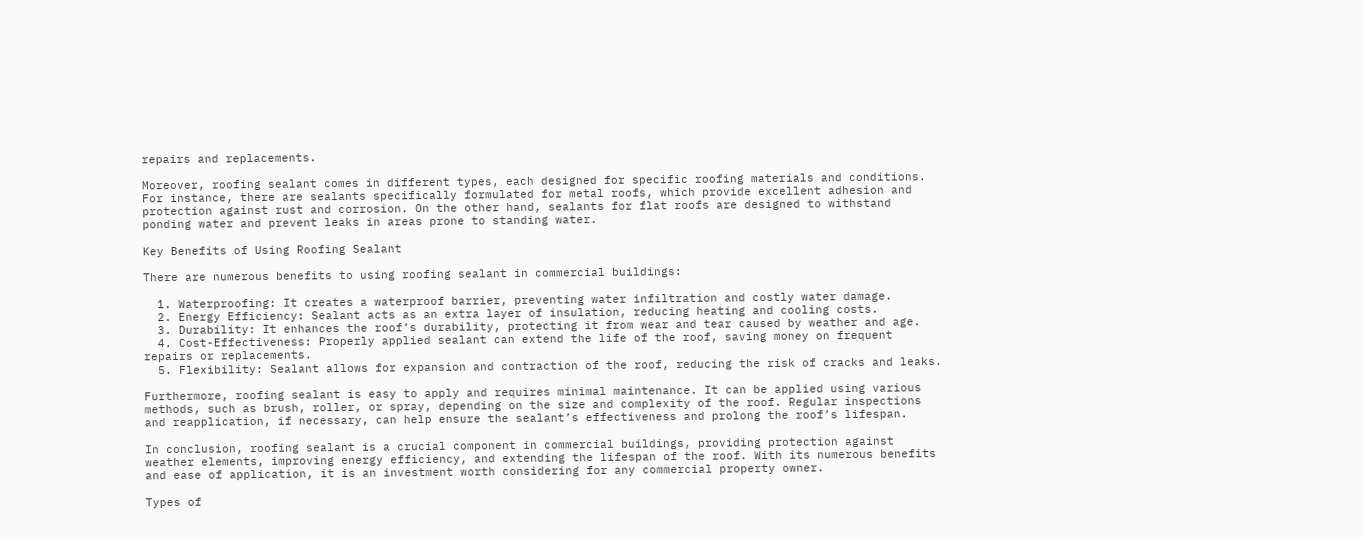repairs and replacements.

Moreover, roofing sealant comes in different types, each designed for specific roofing materials and conditions. For instance, there are sealants specifically formulated for metal roofs, which provide excellent adhesion and protection against rust and corrosion. On the other hand, sealants for flat roofs are designed to withstand ponding water and prevent leaks in areas prone to standing water.

Key Benefits of Using Roofing Sealant

There are numerous benefits to using roofing sealant in commercial buildings:

  1. Waterproofing: It creates a waterproof barrier, preventing water infiltration and costly water damage.
  2. Energy Efficiency: Sealant acts as an extra layer of insulation, reducing heating and cooling costs.
  3. Durability: It enhances the roof’s durability, protecting it from wear and tear caused by weather and age.
  4. Cost-Effectiveness: Properly applied sealant can extend the life of the roof, saving money on frequent repairs or replacements.
  5. Flexibility: Sealant allows for expansion and contraction of the roof, reducing the risk of cracks and leaks.

Furthermore, roofing sealant is easy to apply and requires minimal maintenance. It can be applied using various methods, such as brush, roller, or spray, depending on the size and complexity of the roof. Regular inspections and reapplication, if necessary, can help ensure the sealant’s effectiveness and prolong the roof’s lifespan.

In conclusion, roofing sealant is a crucial component in commercial buildings, providing protection against weather elements, improving energy efficiency, and extending the lifespan of the roof. With its numerous benefits and ease of application, it is an investment worth considering for any commercial property owner.

Types of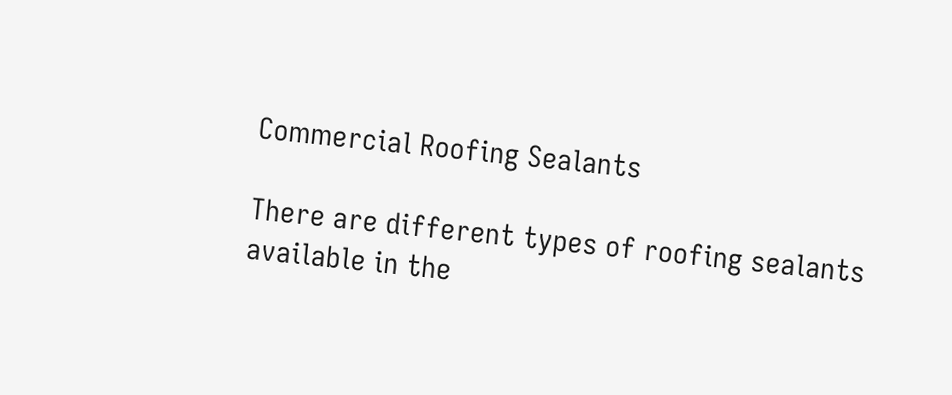Commercial Roofing Sealants

There are different types of roofing sealants available in the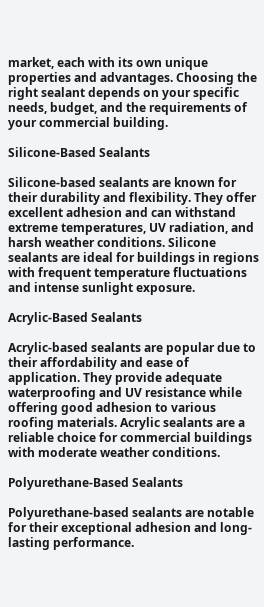market, each with its own unique properties and advantages. Choosing the right sealant depends on your specific needs, budget, and the requirements of your commercial building.

Silicone-Based Sealants

Silicone-based sealants are known for their durability and flexibility. They offer excellent adhesion and can withstand extreme temperatures, UV radiation, and harsh weather conditions. Silicone sealants are ideal for buildings in regions with frequent temperature fluctuations and intense sunlight exposure.

Acrylic-Based Sealants

Acrylic-based sealants are popular due to their affordability and ease of application. They provide adequate waterproofing and UV resistance while offering good adhesion to various roofing materials. Acrylic sealants are a reliable choice for commercial buildings with moderate weather conditions.

Polyurethane-Based Sealants

Polyurethane-based sealants are notable for their exceptional adhesion and long-lasting performance.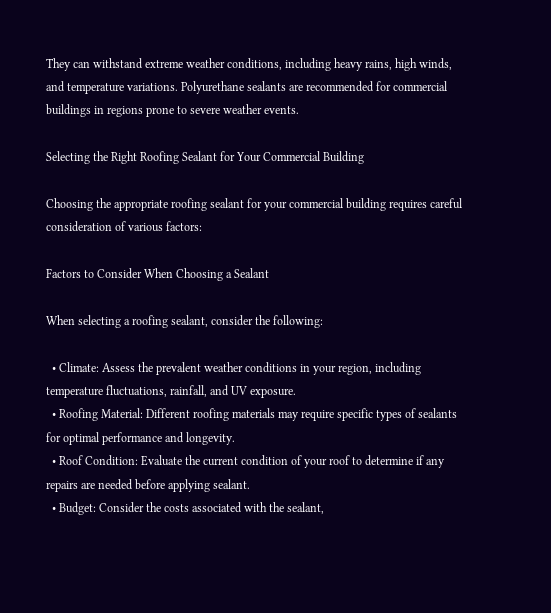They can withstand extreme weather conditions, including heavy rains, high winds, and temperature variations. Polyurethane sealants are recommended for commercial buildings in regions prone to severe weather events.

Selecting the Right Roofing Sealant for Your Commercial Building

Choosing the appropriate roofing sealant for your commercial building requires careful consideration of various factors:

Factors to Consider When Choosing a Sealant

When selecting a roofing sealant, consider the following:

  • Climate: Assess the prevalent weather conditions in your region, including temperature fluctuations, rainfall, and UV exposure.
  • Roofing Material: Different roofing materials may require specific types of sealants for optimal performance and longevity.
  • Roof Condition: Evaluate the current condition of your roof to determine if any repairs are needed before applying sealant.
  • Budget: Consider the costs associated with the sealant,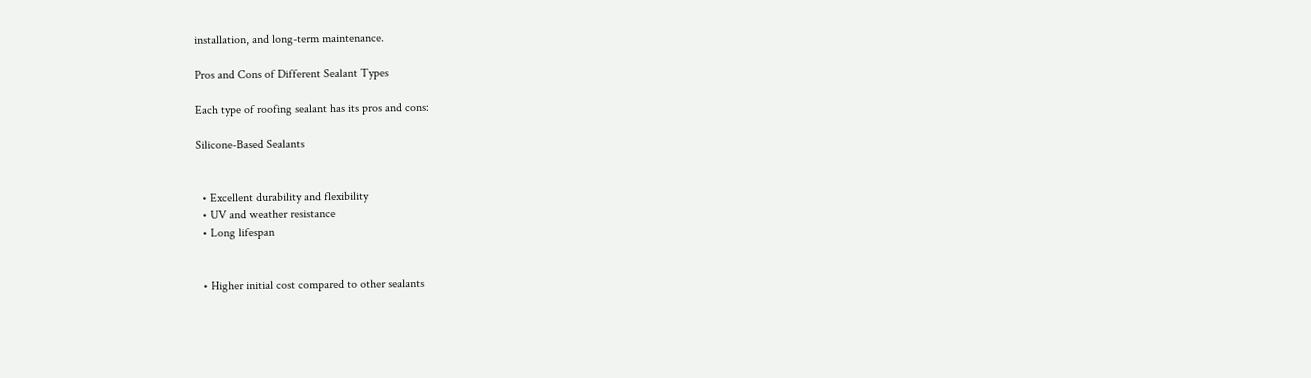installation, and long-term maintenance.

Pros and Cons of Different Sealant Types

Each type of roofing sealant has its pros and cons:

Silicone-Based Sealants


  • Excellent durability and flexibility
  • UV and weather resistance
  • Long lifespan


  • Higher initial cost compared to other sealants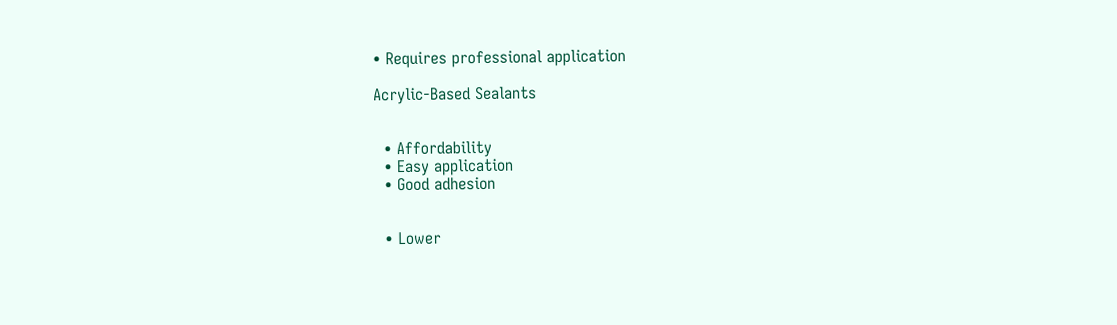• Requires professional application

Acrylic-Based Sealants


  • Affordability
  • Easy application
  • Good adhesion


  • Lower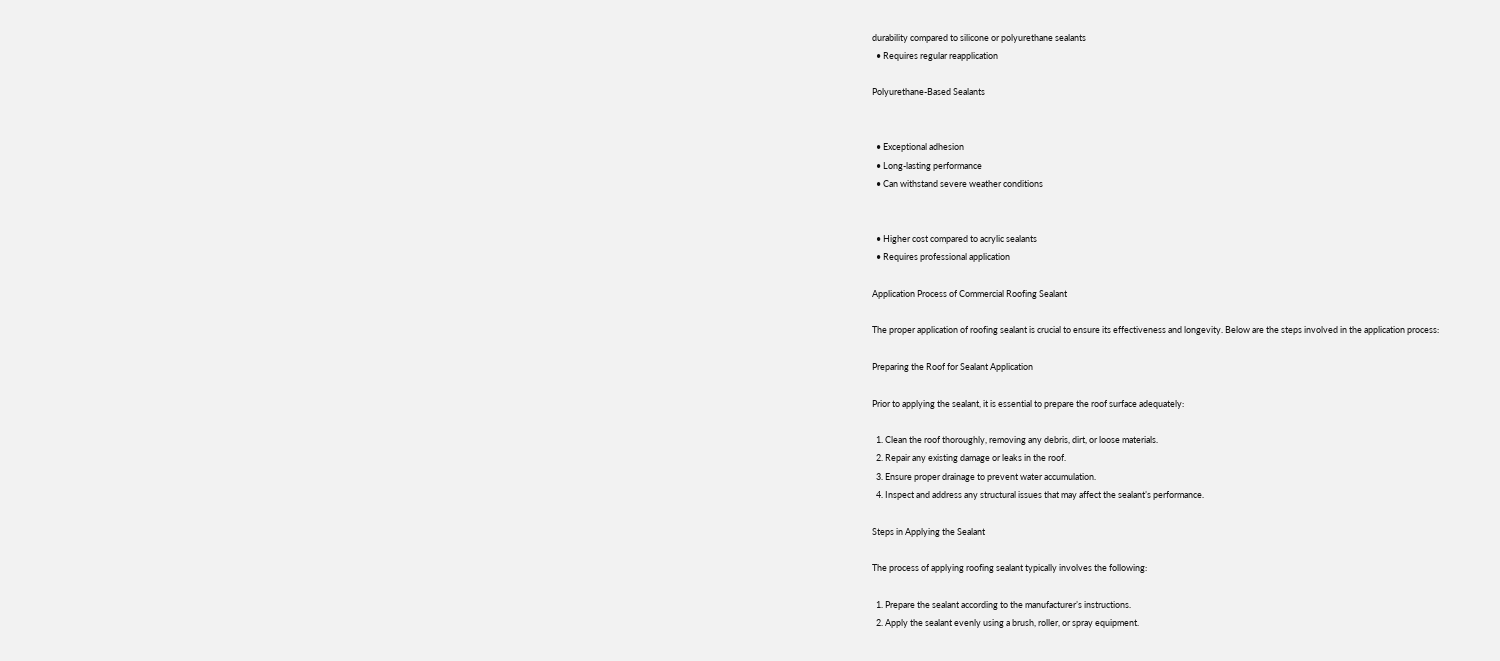durability compared to silicone or polyurethane sealants
  • Requires regular reapplication

Polyurethane-Based Sealants


  • Exceptional adhesion
  • Long-lasting performance
  • Can withstand severe weather conditions


  • Higher cost compared to acrylic sealants
  • Requires professional application

Application Process of Commercial Roofing Sealant

The proper application of roofing sealant is crucial to ensure its effectiveness and longevity. Below are the steps involved in the application process:

Preparing the Roof for Sealant Application

Prior to applying the sealant, it is essential to prepare the roof surface adequately:

  1. Clean the roof thoroughly, removing any debris, dirt, or loose materials.
  2. Repair any existing damage or leaks in the roof.
  3. Ensure proper drainage to prevent water accumulation.
  4. Inspect and address any structural issues that may affect the sealant’s performance.

Steps in Applying the Sealant

The process of applying roofing sealant typically involves the following:

  1. Prepare the sealant according to the manufacturer’s instructions.
  2. Apply the sealant evenly using a brush, roller, or spray equipment.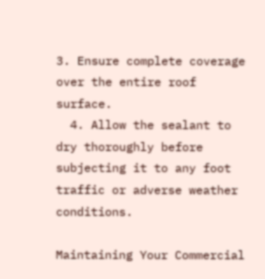3. Ensure complete coverage over the entire roof surface.
  4. Allow the sealant to dry thoroughly before subjecting it to any foot traffic or adverse weather conditions.

Maintaining Your Commercial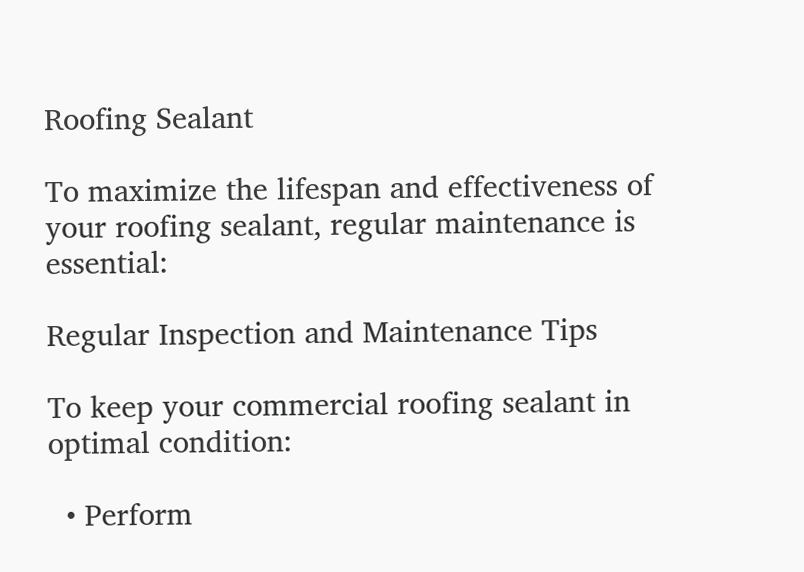Roofing Sealant

To maximize the lifespan and effectiveness of your roofing sealant, regular maintenance is essential:

Regular Inspection and Maintenance Tips

To keep your commercial roofing sealant in optimal condition:

  • Perform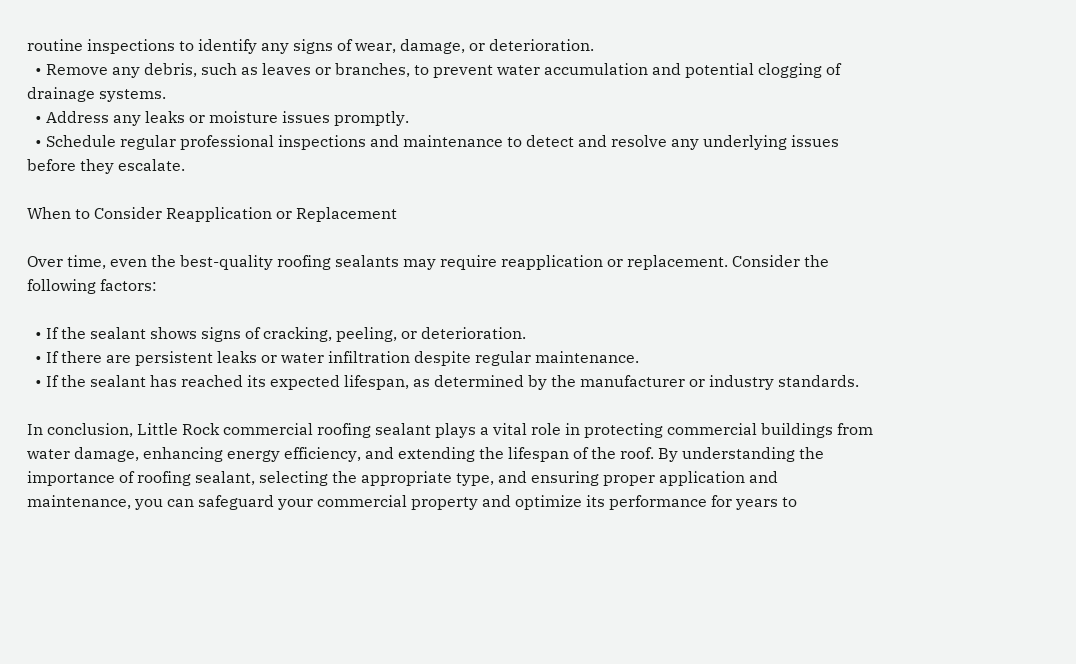routine inspections to identify any signs of wear, damage, or deterioration.
  • Remove any debris, such as leaves or branches, to prevent water accumulation and potential clogging of drainage systems.
  • Address any leaks or moisture issues promptly.
  • Schedule regular professional inspections and maintenance to detect and resolve any underlying issues before they escalate.

When to Consider Reapplication or Replacement

Over time, even the best-quality roofing sealants may require reapplication or replacement. Consider the following factors:

  • If the sealant shows signs of cracking, peeling, or deterioration.
  • If there are persistent leaks or water infiltration despite regular maintenance.
  • If the sealant has reached its expected lifespan, as determined by the manufacturer or industry standards.

In conclusion, Little Rock commercial roofing sealant plays a vital role in protecting commercial buildings from water damage, enhancing energy efficiency, and extending the lifespan of the roof. By understanding the importance of roofing sealant, selecting the appropriate type, and ensuring proper application and maintenance, you can safeguard your commercial property and optimize its performance for years to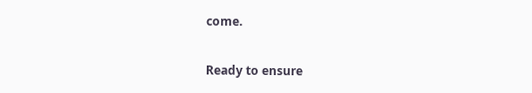come.

Ready to ensure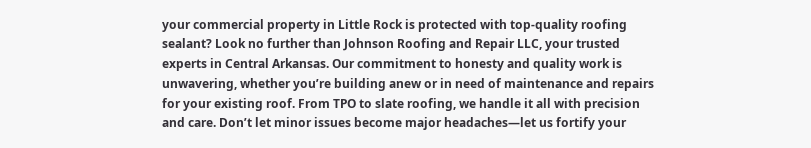your commercial property in Little Rock is protected with top-quality roofing sealant? Look no further than Johnson Roofing and Repair LLC, your trusted experts in Central Arkansas. Our commitment to honesty and quality work is unwavering, whether you’re building anew or in need of maintenance and repairs for your existing roof. From TPO to slate roofing, we handle it all with precision and care. Don’t let minor issues become major headaches—let us fortify your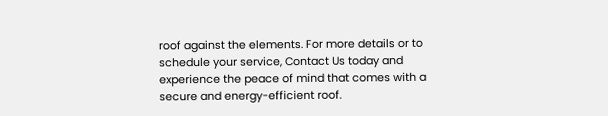roof against the elements. For more details or to schedule your service, Contact Us today and experience the peace of mind that comes with a secure and energy-efficient roof.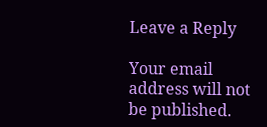Leave a Reply

Your email address will not be published.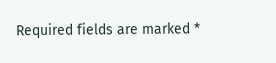Required fields are marked *